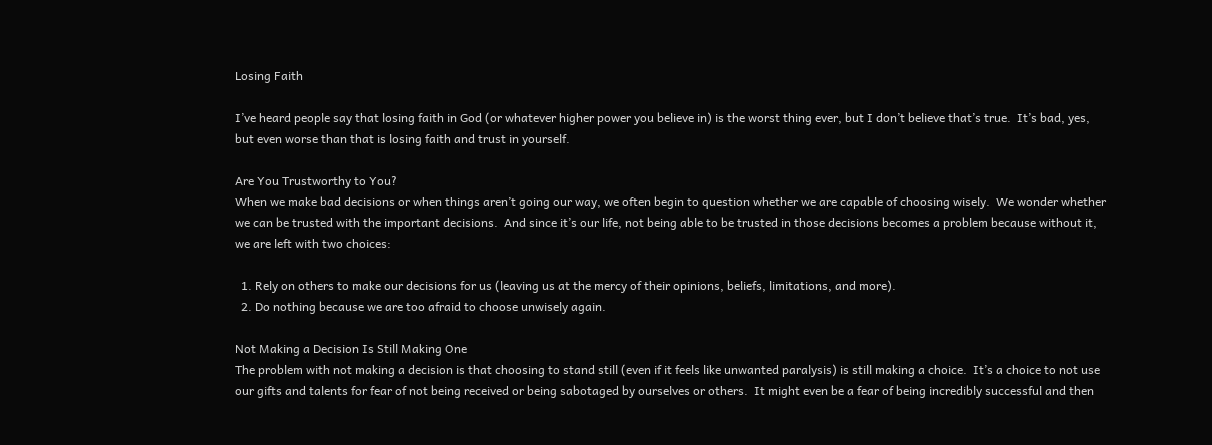Losing Faith

I’ve heard people say that losing faith in God (or whatever higher power you believe in) is the worst thing ever, but I don’t believe that’s true.  It’s bad, yes, but even worse than that is losing faith and trust in yourself.

Are You Trustworthy to You?
When we make bad decisions or when things aren’t going our way, we often begin to question whether we are capable of choosing wisely.  We wonder whether we can be trusted with the important decisions.  And since it’s our life, not being able to be trusted in those decisions becomes a problem because without it, we are left with two choices:

  1. Rely on others to make our decisions for us (leaving us at the mercy of their opinions, beliefs, limitations, and more).
  2. Do nothing because we are too afraid to choose unwisely again.

Not Making a Decision Is Still Making One
The problem with not making a decision is that choosing to stand still (even if it feels like unwanted paralysis) is still making a choice.  It’s a choice to not use our gifts and talents for fear of not being received or being sabotaged by ourselves or others.  It might even be a fear of being incredibly successful and then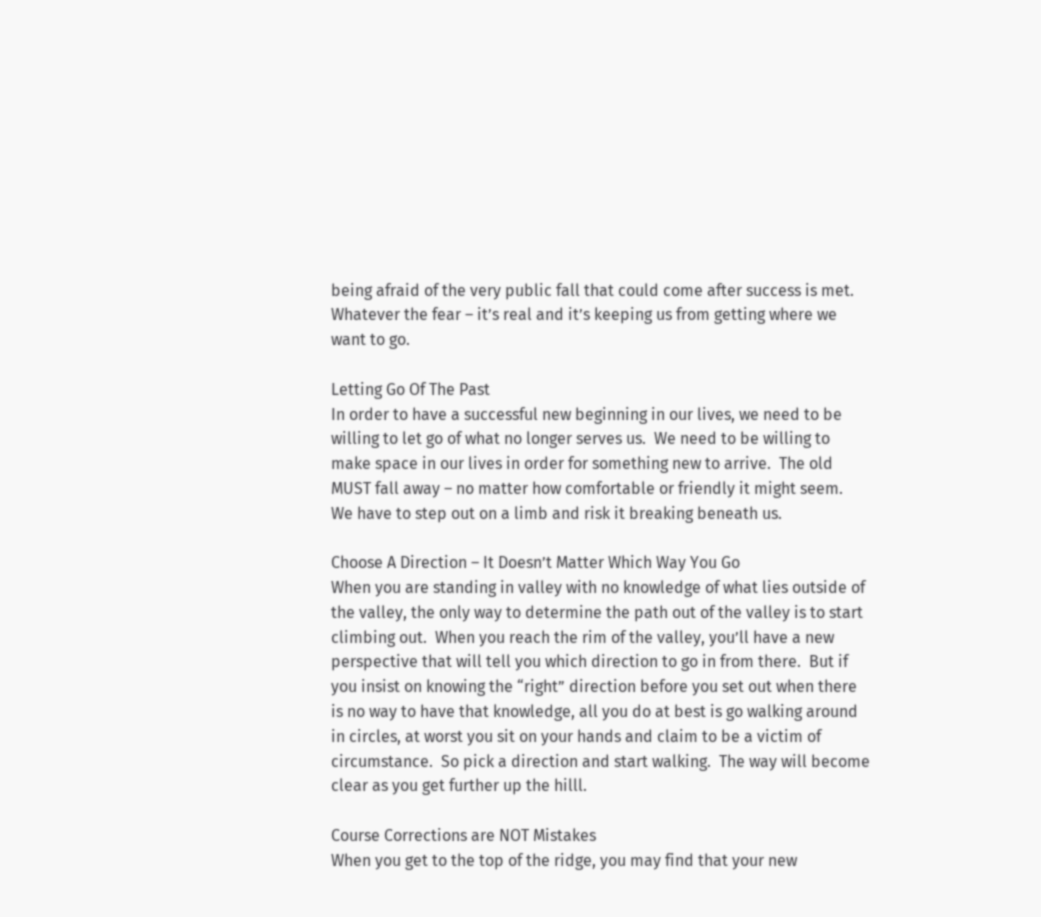being afraid of the very public fall that could come after success is met.  Whatever the fear – it’s real and it’s keeping us from getting where we want to go.

Letting Go Of The Past
In order to have a successful new beginning in our lives, we need to be willing to let go of what no longer serves us.  We need to be willing to make space in our lives in order for something new to arrive.  The old MUST fall away – no matter how comfortable or friendly it might seem.  We have to step out on a limb and risk it breaking beneath us.

Choose A Direction – It Doesn’t Matter Which Way You Go
When you are standing in valley with no knowledge of what lies outside of the valley, the only way to determine the path out of the valley is to start climbing out.  When you reach the rim of the valley, you’ll have a new perspective that will tell you which direction to go in from there.  But if you insist on knowing the “right” direction before you set out when there is no way to have that knowledge, all you do at best is go walking around in circles, at worst you sit on your hands and claim to be a victim of circumstance.  So pick a direction and start walking.  The way will become clear as you get further up the hilll.

Course Corrections are NOT Mistakes
When you get to the top of the ridge, you may find that your new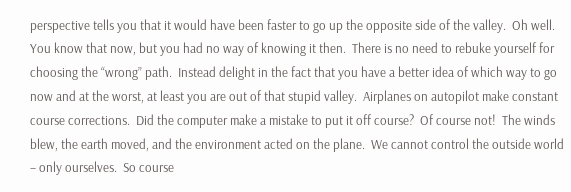perspective tells you that it would have been faster to go up the opposite side of the valley.  Oh well.  You know that now, but you had no way of knowing it then.  There is no need to rebuke yourself for choosing the “wrong” path.  Instead delight in the fact that you have a better idea of which way to go now and at the worst, at least you are out of that stupid valley.  Airplanes on autopilot make constant course corrections.  Did the computer make a mistake to put it off course?  Of course not!  The winds blew, the earth moved, and the environment acted on the plane.  We cannot control the outside world – only ourselves.  So course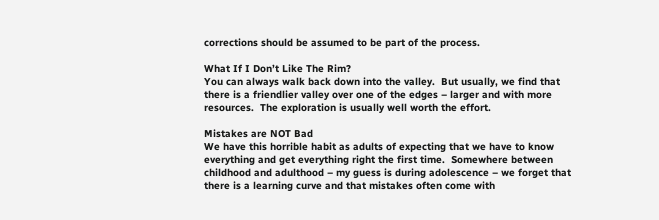corrections should be assumed to be part of the process.

What If I Don’t Like The Rim?
You can always walk back down into the valley.  But usually, we find that there is a friendlier valley over one of the edges – larger and with more resources.  The exploration is usually well worth the effort.

Mistakes are NOT Bad
We have this horrible habit as adults of expecting that we have to know everything and get everything right the first time.  Somewhere between childhood and adulthood – my guess is during adolescence – we forget that there is a learning curve and that mistakes often come with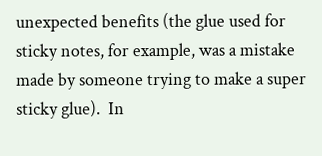unexpected benefits (the glue used for sticky notes, for example, was a mistake made by someone trying to make a super sticky glue).  In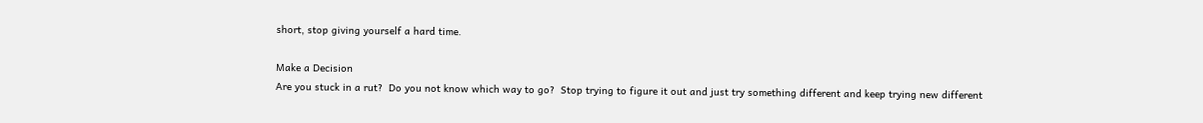short, stop giving yourself a hard time.

Make a Decision
Are you stuck in a rut?  Do you not know which way to go?  Stop trying to figure it out and just try something different and keep trying new different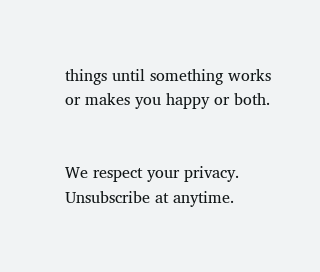things until something works or makes you happy or both.


We respect your privacy. Unsubscribe at anytime.